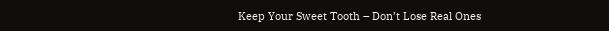Keep Your Sweet Tooth – Don’t Lose Real Ones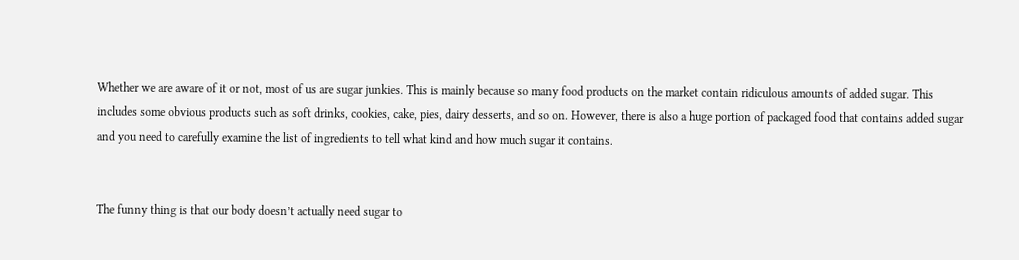Whether we are aware of it or not, most of us are sugar junkies. This is mainly because so many food products on the market contain ridiculous amounts of added sugar. This includes some obvious products such as soft drinks, cookies, cake, pies, dairy desserts, and so on. However, there is also a huge portion of packaged food that contains added sugar and you need to carefully examine the list of ingredients to tell what kind and how much sugar it contains.


The funny thing is that our body doesn’t actually need sugar to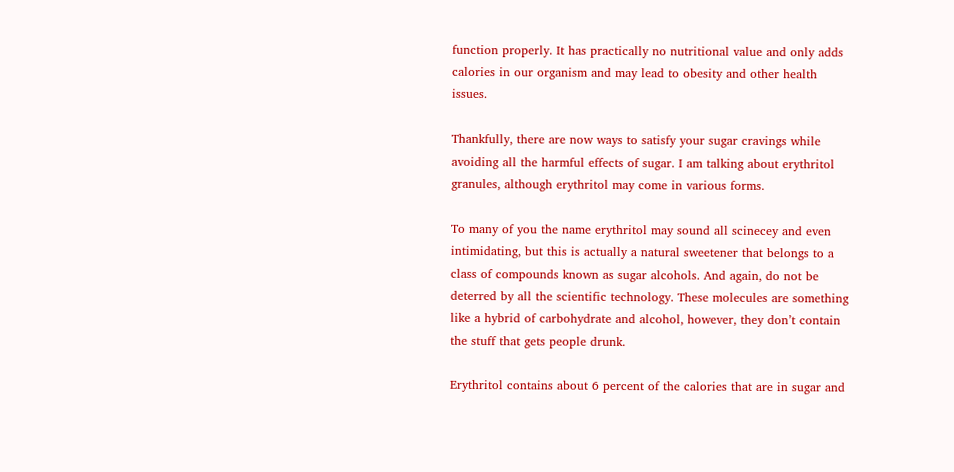function properly. It has practically no nutritional value and only adds calories in our organism and may lead to obesity and other health issues.

Thankfully, there are now ways to satisfy your sugar cravings while avoiding all the harmful effects of sugar. I am talking about erythritol granules, although erythritol may come in various forms.

To many of you the name erythritol may sound all scinecey and even intimidating, but this is actually a natural sweetener that belongs to a class of compounds known as sugar alcohols. And again, do not be deterred by all the scientific technology. These molecules are something like a hybrid of carbohydrate and alcohol, however, they don’t contain the stuff that gets people drunk.

Erythritol contains about 6 percent of the calories that are in sugar and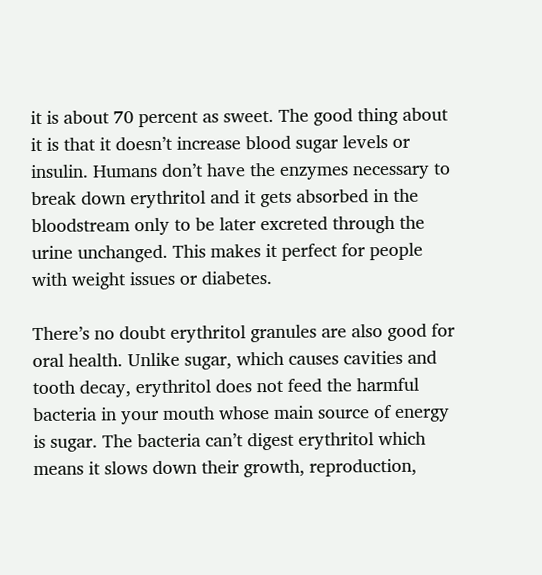it is about 70 percent as sweet. The good thing about it is that it doesn’t increase blood sugar levels or insulin. Humans don’t have the enzymes necessary to break down erythritol and it gets absorbed in the bloodstream only to be later excreted through the urine unchanged. This makes it perfect for people with weight issues or diabetes.

There’s no doubt erythritol granules are also good for oral health. Unlike sugar, which causes cavities and tooth decay, erythritol does not feed the harmful bacteria in your mouth whose main source of energy is sugar. The bacteria can’t digest erythritol which means it slows down their growth, reproduction,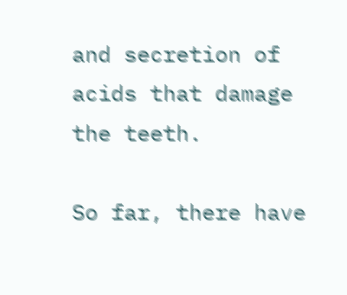and secretion of acids that damage the teeth.

So far, there have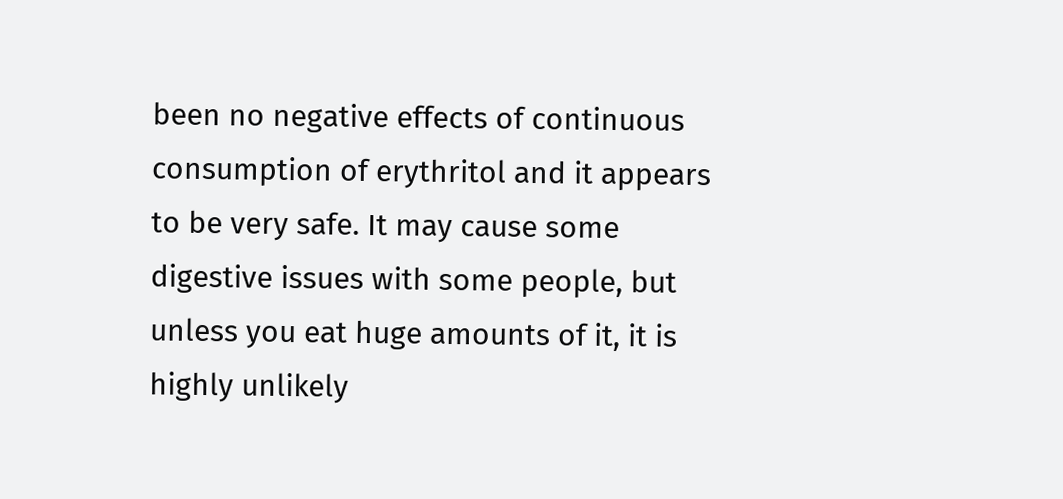been no negative effects of continuous consumption of erythritol and it appears to be very safe. It may cause some digestive issues with some people, but unless you eat huge amounts of it, it is highly unlikely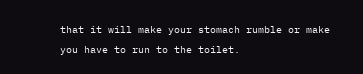that it will make your stomach rumble or make you have to run to the toilet.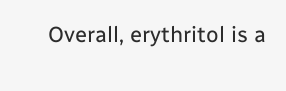Overall, erythritol is a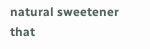natural sweetener that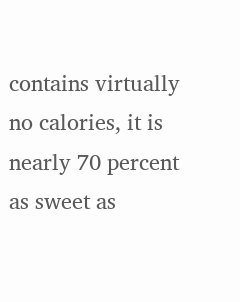contains virtually no calories, it is nearly 70 percent as sweet as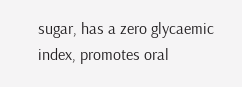sugar, has a zero glycaemic index, promotes oral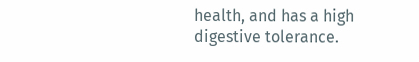health, and has a high digestive tolerance.